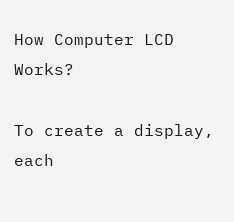How Computer LCD Works?

To create a display, each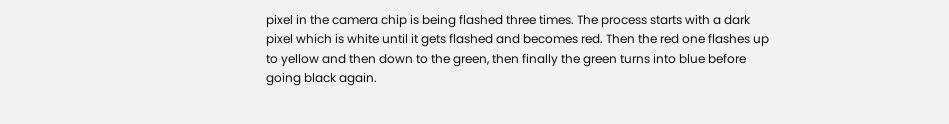pixel in the camera chip is being flashed three times. The process starts with a dark pixel which is white until it gets flashed and becomes red. Then the red one flashes up to yellow and then down to the green, then finally the green turns into blue before going black again.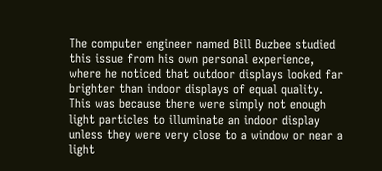The computer engineer named Bill Buzbee studied this issue from his own personal experience, where he noticed that outdoor displays looked far brighter than indoor displays of equal quality. This was because there were simply not enough light particles to illuminate an indoor display unless they were very close to a window or near a light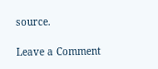source.

Leave a Comment